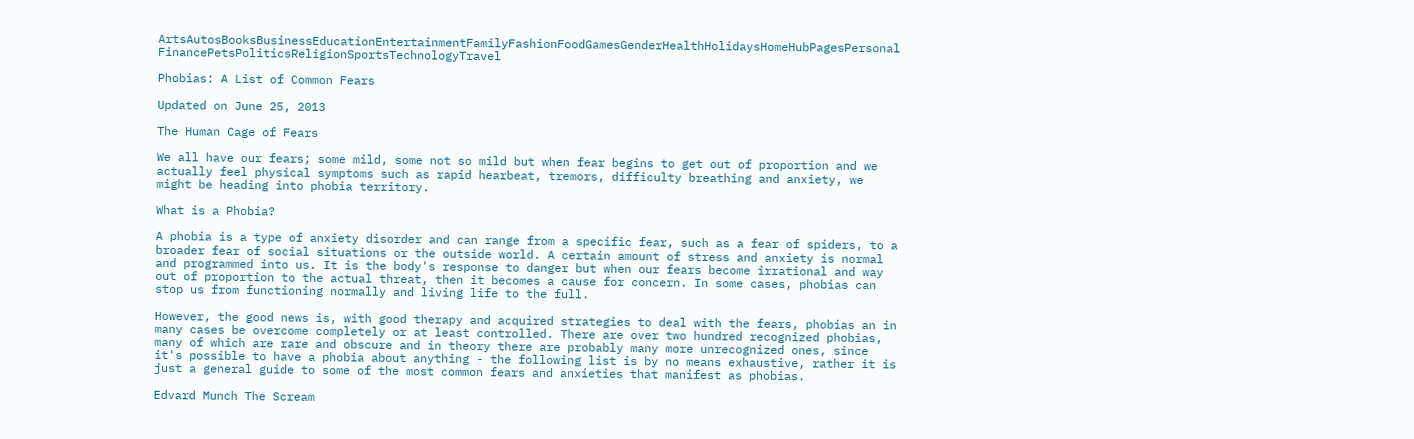ArtsAutosBooksBusinessEducationEntertainmentFamilyFashionFoodGamesGenderHealthHolidaysHomeHubPagesPersonal FinancePetsPoliticsReligionSportsTechnologyTravel

Phobias: A List of Common Fears

Updated on June 25, 2013

The Human Cage of Fears

We all have our fears; some mild, some not so mild but when fear begins to get out of proportion and we actually feel physical symptoms such as rapid hearbeat, tremors, difficulty breathing and anxiety, we might be heading into phobia territory.

What is a Phobia?

A phobia is a type of anxiety disorder and can range from a specific fear, such as a fear of spiders, to a broader fear of social situations or the outside world. A certain amount of stress and anxiety is normal and programmed into us. It is the body's response to danger but when our fears become irrational and way out of proportion to the actual threat, then it becomes a cause for concern. In some cases, phobias can stop us from functioning normally and living life to the full.

However, the good news is, with good therapy and acquired strategies to deal with the fears, phobias an in many cases be overcome completely or at least controlled. There are over two hundred recognized phobias, many of which are rare and obscure and in theory there are probably many more unrecognized ones, since it's possible to have a phobia about anything - the following list is by no means exhaustive, rather it is just a general guide to some of the most common fears and anxieties that manifest as phobias.

Edvard Munch The Scream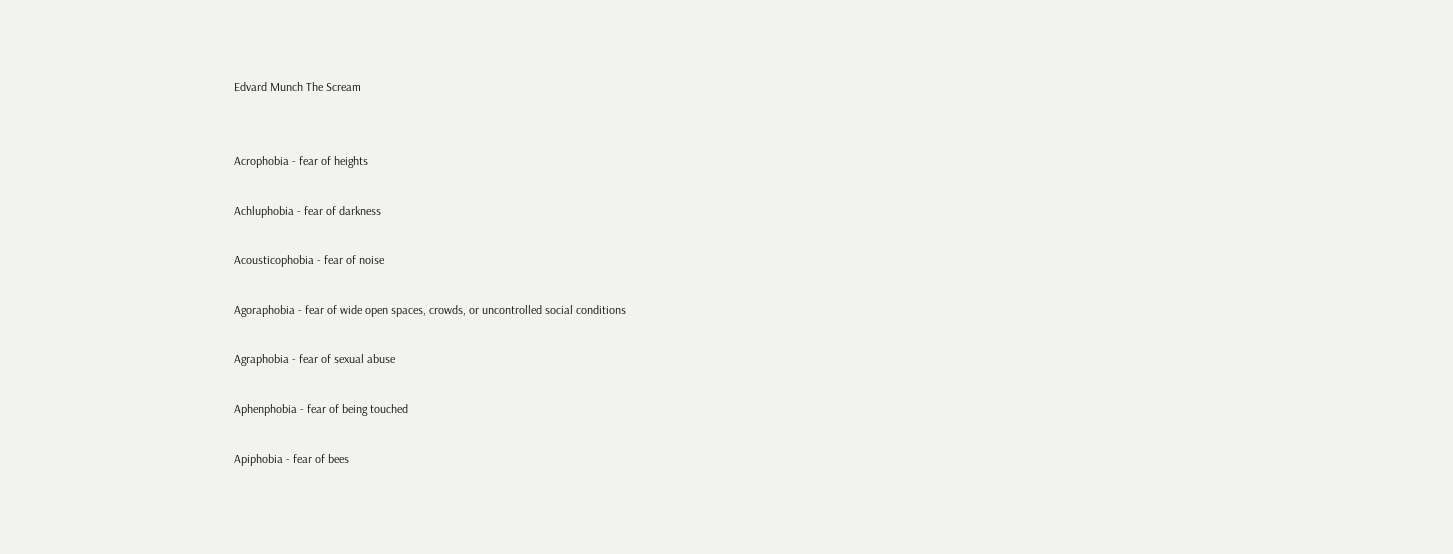Edvard Munch The Scream


Acrophobia - fear of heights

Achluphobia - fear of darkness

Acousticophobia - fear of noise

Agoraphobia - fear of wide open spaces, crowds, or uncontrolled social conditions

Agraphobia - fear of sexual abuse

Aphenphobia - fear of being touched

Apiphobia - fear of bees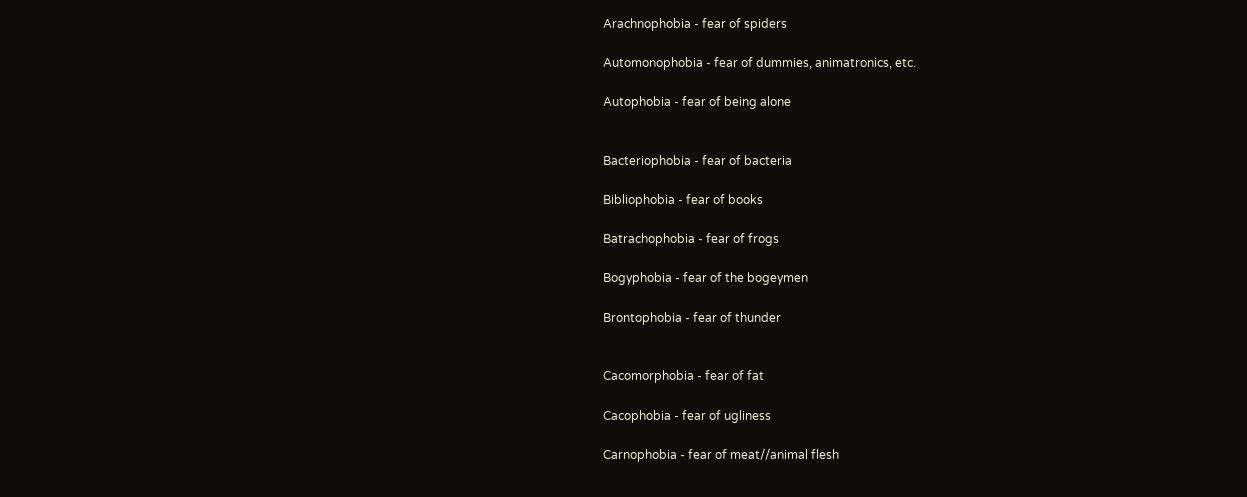Arachnophobia - fear of spiders

Automonophobia - fear of dummies, animatronics, etc.

Autophobia - fear of being alone


Bacteriophobia - fear of bacteria

Bibliophobia - fear of books

Batrachophobia - fear of frogs

Bogyphobia - fear of the bogeymen

Brontophobia - fear of thunder


Cacomorphobia - fear of fat

Cacophobia - fear of ugliness

Carnophobia - fear of meat//animal flesh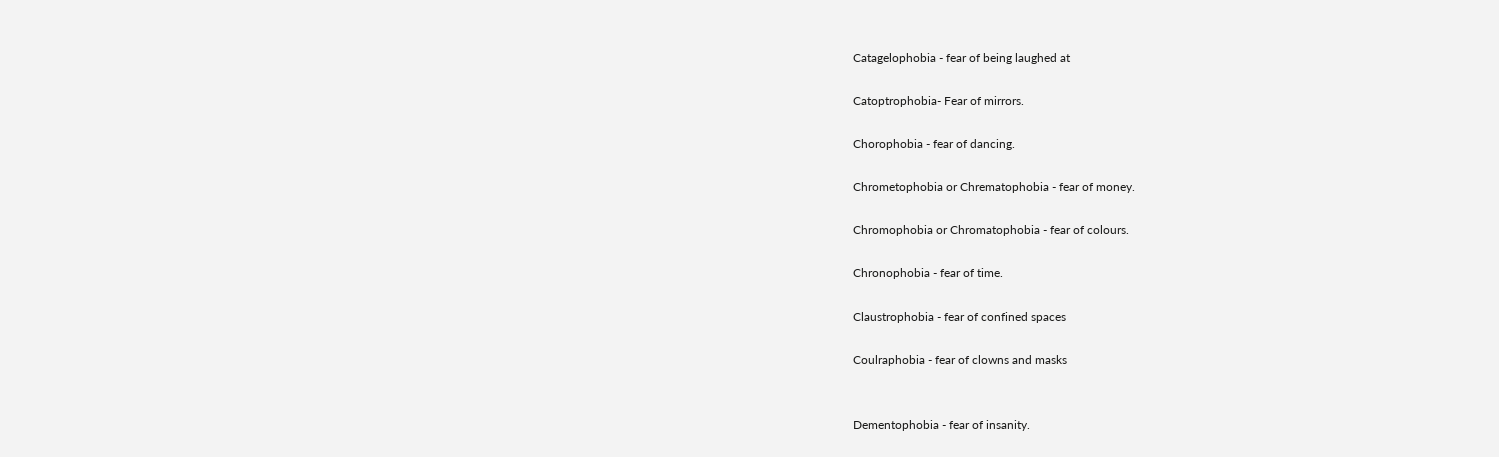Catagelophobia - fear of being laughed at

Catoptrophobia- Fear of mirrors.

Chorophobia - fear of dancing.

Chrometophobia or Chrematophobia - fear of money.

Chromophobia or Chromatophobia - fear of colours.

Chronophobia - fear of time.

Claustrophobia - fear of confined spaces

Coulraphobia - fear of clowns and masks


Dementophobia - fear of insanity.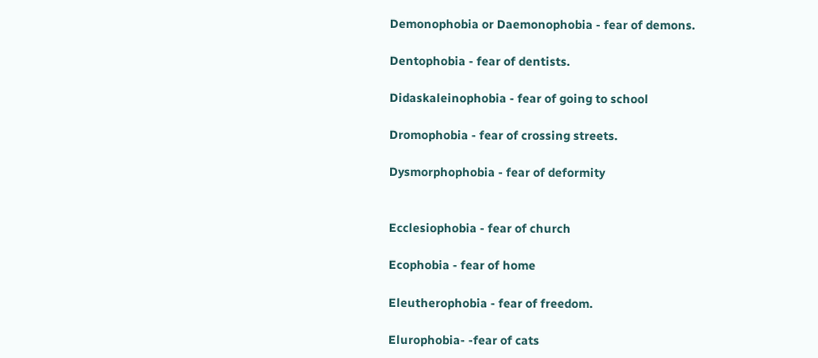Demonophobia or Daemonophobia - fear of demons.

Dentophobia - fear of dentists.

Didaskaleinophobia - fear of going to school

Dromophobia - fear of crossing streets.

Dysmorphophobia - fear of deformity


Ecclesiophobia - fear of church

Ecophobia - fear of home

Eleutherophobia - fear of freedom.

Elurophobia- -fear of cats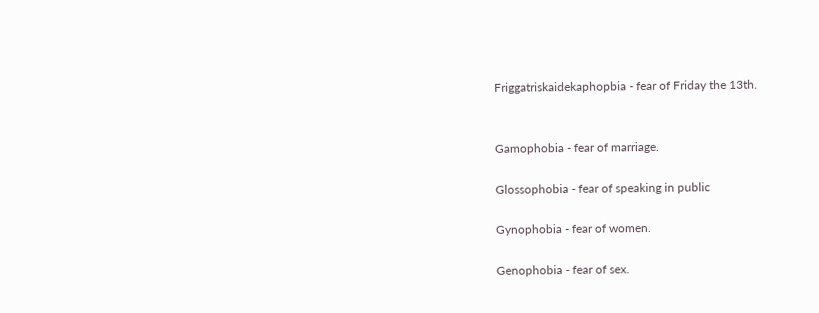Friggatriskaidekaphopbia - fear of Friday the 13th.


Gamophobia - fear of marriage.

Glossophobia - fear of speaking in public

Gynophobia - fear of women.

Genophobia - fear of sex.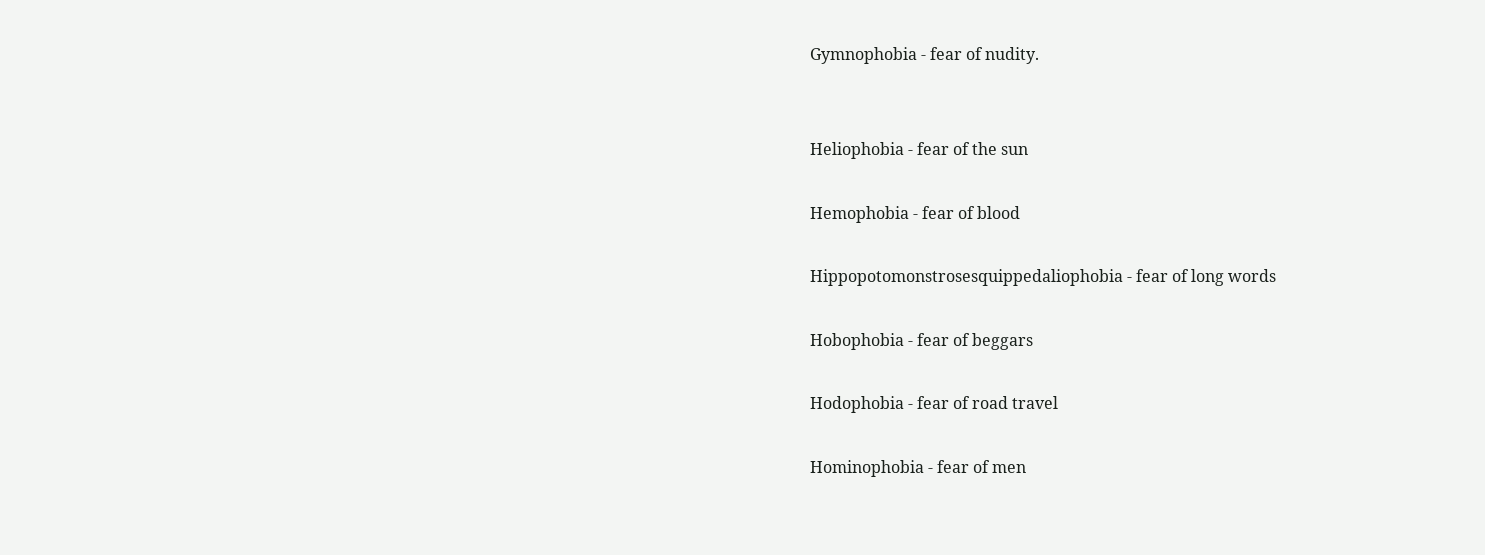Gymnophobia - fear of nudity.


Heliophobia - fear of the sun

Hemophobia - fear of blood

Hippopotomonstrosesquippedaliophobia - fear of long words

Hobophobia - fear of beggars

Hodophobia - fear of road travel

Hominophobia - fear of men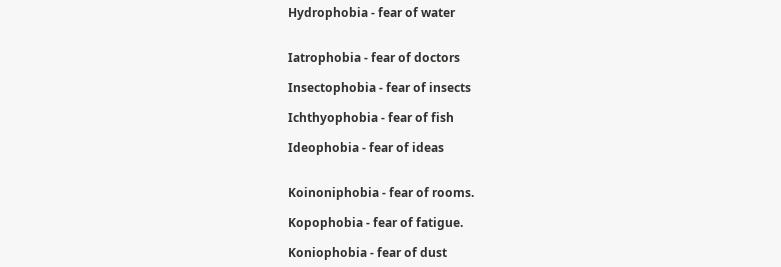Hydrophobia - fear of water


Iatrophobia - fear of doctors

Insectophobia - fear of insects

Ichthyophobia - fear of fish

Ideophobia - fear of ideas


Koinoniphobia - fear of rooms.

Kopophobia - fear of fatigue.

Koniophobia - fear of dust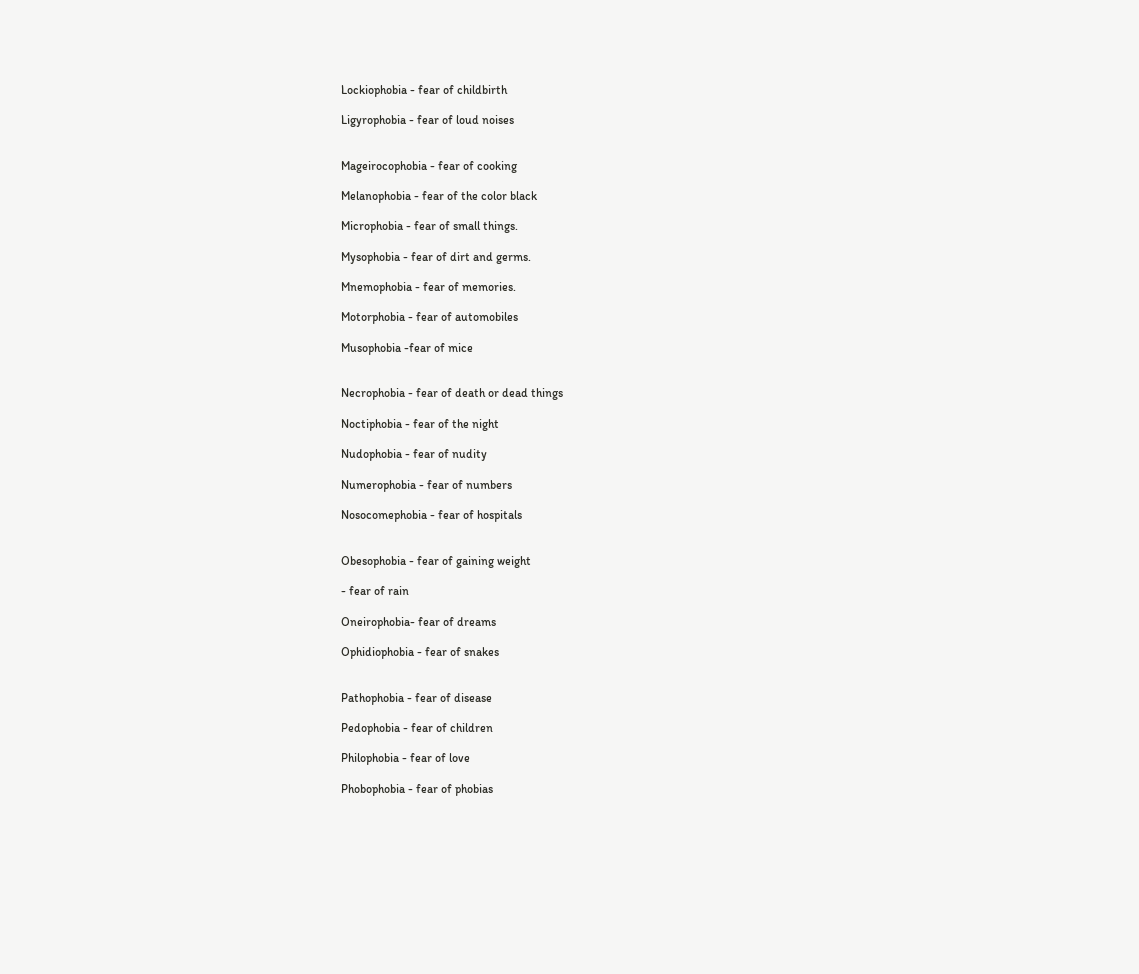Lockiophobia - fear of childbirth

Ligyrophobia - fear of loud noises


Mageirocophobia - fear of cooking

Melanophobia - fear of the color black

Microphobia - fear of small things.

Mysophobia - fear of dirt and germs.

Mnemophobia - fear of memories.

Motorphobia - fear of automobiles

Musophobia -fear of mice


Necrophobia - fear of death or dead things

Noctiphobia - fear of the night

Nudophobia - fear of nudity

Numerophobia - fear of numbers

Nosocomephobia - fear of hospitals


Obesophobia - fear of gaining weight

- fear of rain

Oneirophobia- fear of dreams

Ophidiophobia - fear of snakes


Pathophobia - fear of disease

Pedophobia - fear of children

Philophobia - fear of love

Phobophobia - fear of phobias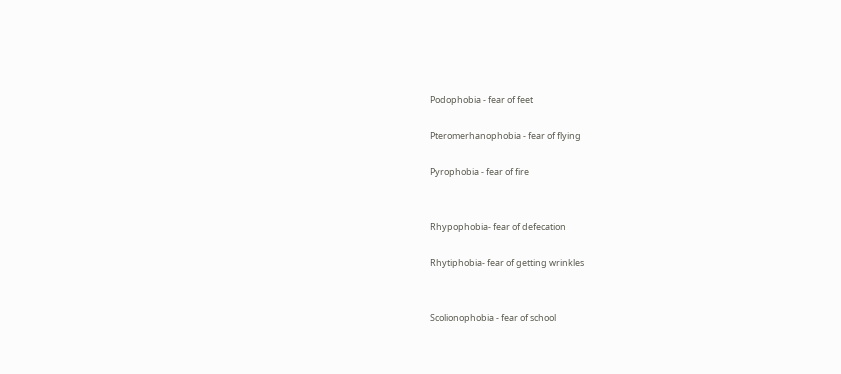Podophobia - fear of feet

Pteromerhanophobia - fear of flying

Pyrophobia - fear of fire


Rhypophobia- fear of defecation

Rhytiphobia- fear of getting wrinkles


Scolionophobia - fear of school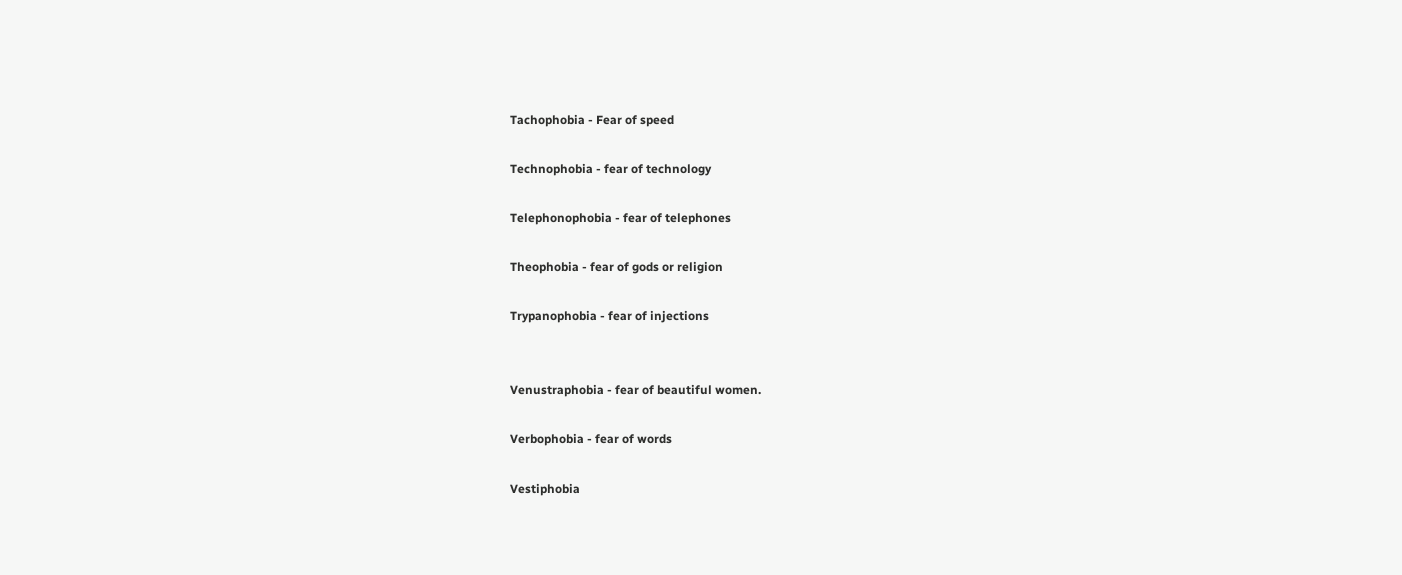Tachophobia - Fear of speed

Technophobia - fear of technology

Telephonophobia - fear of telephones

Theophobia - fear of gods or religion

Trypanophobia - fear of injections


Venustraphobia - fear of beautiful women.

Verbophobia - fear of words

Vestiphobia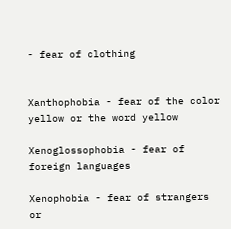- fear of clothing


Xanthophobia - fear of the color yellow or the word yellow

Xenoglossophobia - fear of foreign languages

Xenophobia - fear of strangers or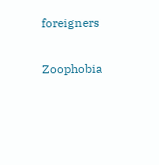foreigners


Zoophobia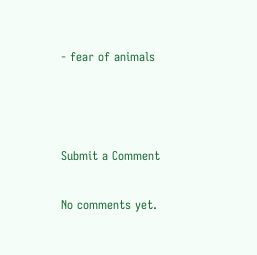- fear of animals



Submit a Comment

No comments yet.